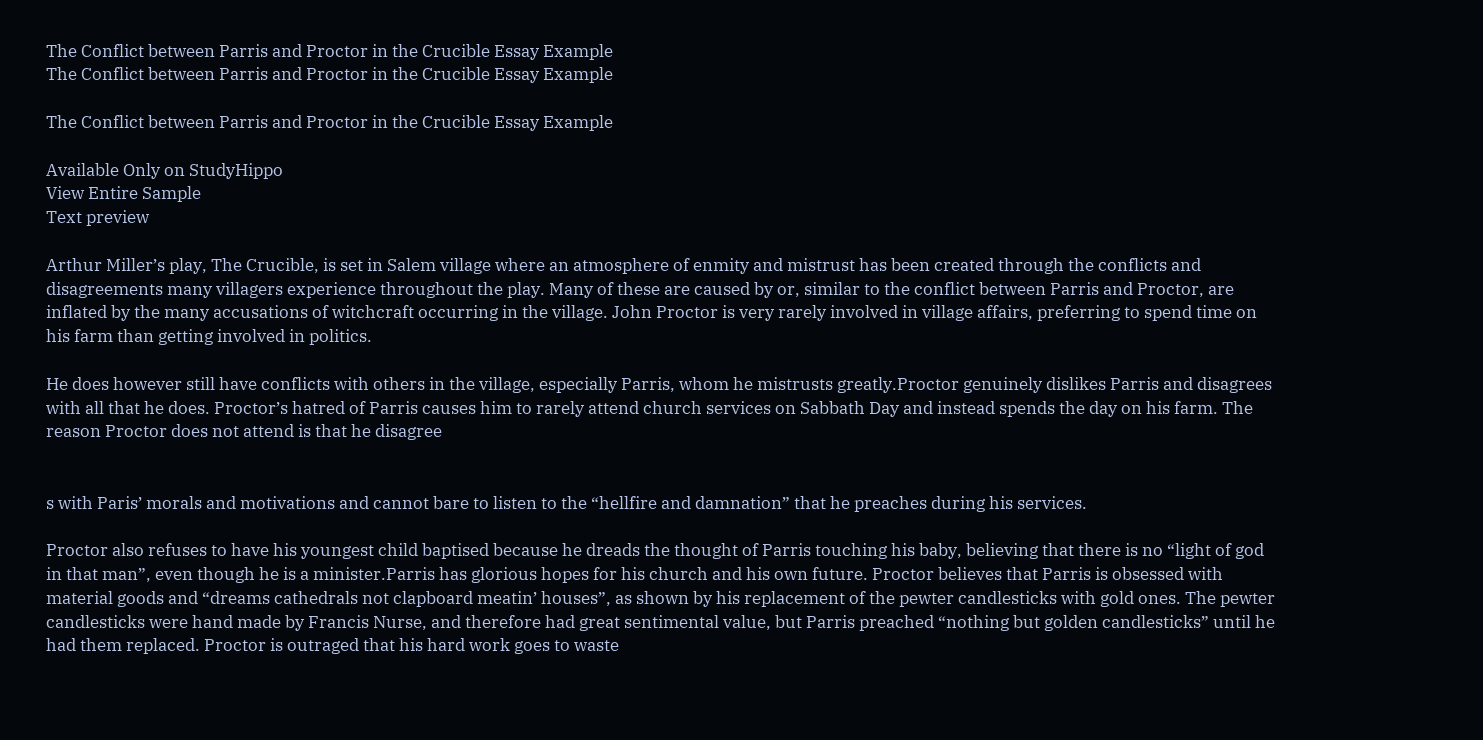The Conflict between Parris and Proctor in the Crucible Essay Example
The Conflict between Parris and Proctor in the Crucible Essay Example

The Conflict between Parris and Proctor in the Crucible Essay Example

Available Only on StudyHippo
View Entire Sample
Text preview

Arthur Miller’s play, The Crucible, is set in Salem village where an atmosphere of enmity and mistrust has been created through the conflicts and disagreements many villagers experience throughout the play. Many of these are caused by or, similar to the conflict between Parris and Proctor, are inflated by the many accusations of witchcraft occurring in the village. John Proctor is very rarely involved in village affairs, preferring to spend time on his farm than getting involved in politics.

He does however still have conflicts with others in the village, especially Parris, whom he mistrusts greatly.Proctor genuinely dislikes Parris and disagrees with all that he does. Proctor’s hatred of Parris causes him to rarely attend church services on Sabbath Day and instead spends the day on his farm. The reason Proctor does not attend is that he disagree


s with Paris’ morals and motivations and cannot bare to listen to the “hellfire and damnation” that he preaches during his services.

Proctor also refuses to have his youngest child baptised because he dreads the thought of Parris touching his baby, believing that there is no “light of god in that man”, even though he is a minister.Parris has glorious hopes for his church and his own future. Proctor believes that Parris is obsessed with material goods and “dreams cathedrals not clapboard meatin’ houses”, as shown by his replacement of the pewter candlesticks with gold ones. The pewter candlesticks were hand made by Francis Nurse, and therefore had great sentimental value, but Parris preached “nothing but golden candlesticks” until he had them replaced. Proctor is outraged that his hard work goes to waste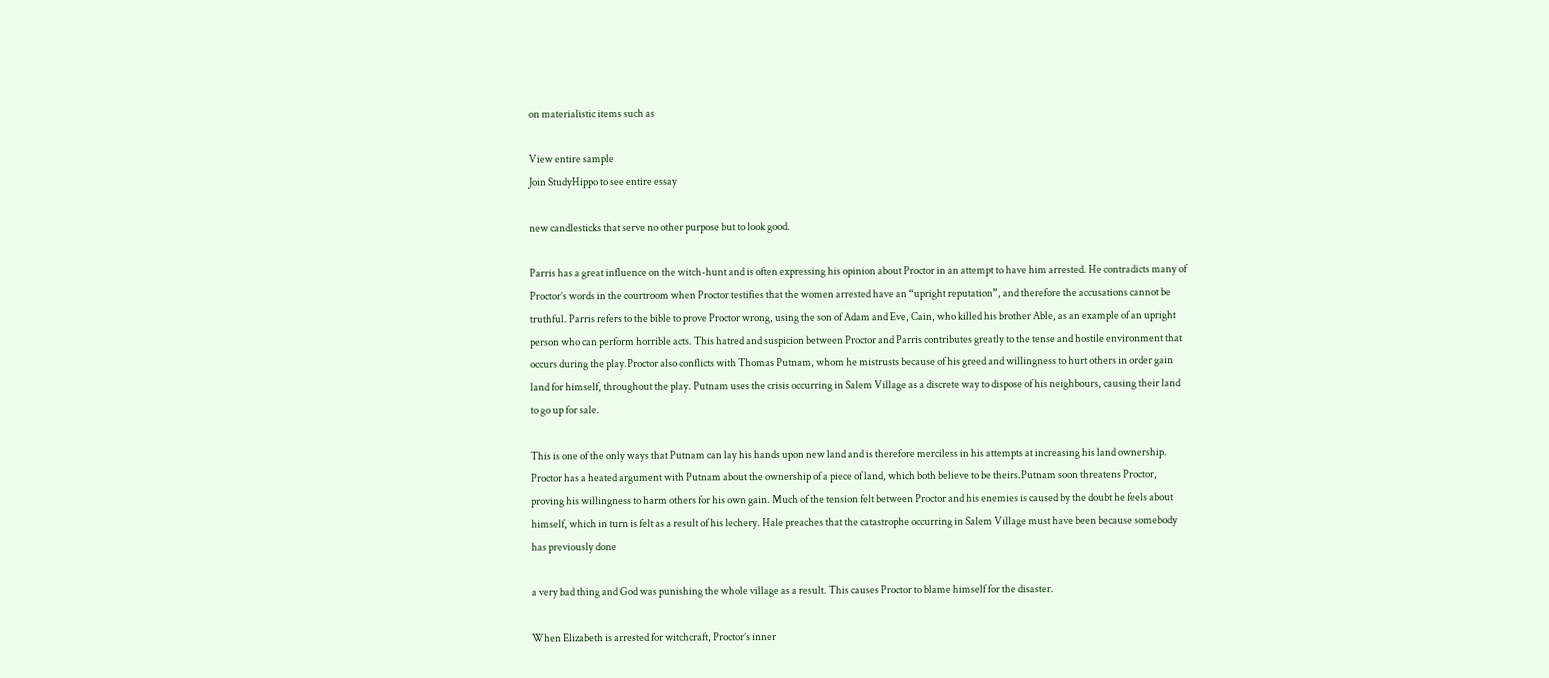on materialistic items such as

View entire sample
Join StudyHippo to see entire essay

new candlesticks that serve no other purpose but to look good.

Parris has a great influence on the witch-hunt and is often expressing his opinion about Proctor in an attempt to have him arrested. He contradicts many of Proctor’s words in the courtroom when Proctor testifies that the women arrested have an “upright reputation”, and therefore the accusations cannot be truthful. Parris refers to the bible to prove Proctor wrong, using the son of Adam and Eve, Cain, who killed his brother Able, as an example of an upright person who can perform horrible acts. This hatred and suspicion between Proctor and Parris contributes greatly to the tense and hostile environment that occurs during the play.Proctor also conflicts with Thomas Putnam, whom he mistrusts because of his greed and willingness to hurt others in order gain land for himself, throughout the play. Putnam uses the crisis occurring in Salem Village as a discrete way to dispose of his neighbours, causing their land to go up for sale.

This is one of the only ways that Putnam can lay his hands upon new land and is therefore merciless in his attempts at increasing his land ownership. Proctor has a heated argument with Putnam about the ownership of a piece of land, which both believe to be theirs.Putnam soon threatens Proctor, proving his willingness to harm others for his own gain. Much of the tension felt between Proctor and his enemies is caused by the doubt he feels about himself, which in turn is felt as a result of his lechery. Hale preaches that the catastrophe occurring in Salem Village must have been because somebody has previously done

a very bad thing and God was punishing the whole village as a result. This causes Proctor to blame himself for the disaster.

When Elizabeth is arrested for witchcraft, Proctor’s inner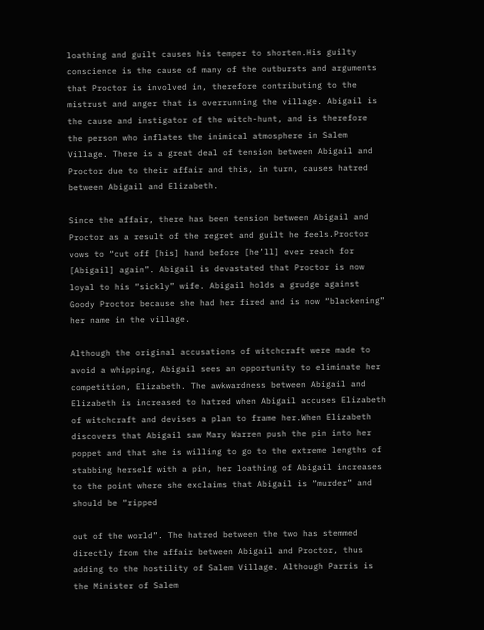loathing and guilt causes his temper to shorten.His guilty conscience is the cause of many of the outbursts and arguments that Proctor is involved in, therefore contributing to the mistrust and anger that is overrunning the village. Abigail is the cause and instigator of the witch-hunt, and is therefore the person who inflates the inimical atmosphere in Salem Village. There is a great deal of tension between Abigail and Proctor due to their affair and this, in turn, causes hatred between Abigail and Elizabeth.

Since the affair, there has been tension between Abigail and Proctor as a result of the regret and guilt he feels.Proctor vows to “cut off [his] hand before [he’ll] ever reach for [Abigail] again”. Abigail is devastated that Proctor is now loyal to his “sickly” wife. Abigail holds a grudge against Goody Proctor because she had her fired and is now “blackening” her name in the village.

Although the original accusations of witchcraft were made to avoid a whipping, Abigail sees an opportunity to eliminate her competition, Elizabeth. The awkwardness between Abigail and Elizabeth is increased to hatred when Abigail accuses Elizabeth of witchcraft and devises a plan to frame her.When Elizabeth discovers that Abigail saw Mary Warren push the pin into her poppet and that she is willing to go to the extreme lengths of stabbing herself with a pin, her loathing of Abigail increases to the point where she exclaims that Abigail is “murder” and should be “ripped

out of the world”. The hatred between the two has stemmed directly from the affair between Abigail and Proctor, thus adding to the hostility of Salem Village. Although Parris is the Minister of Salem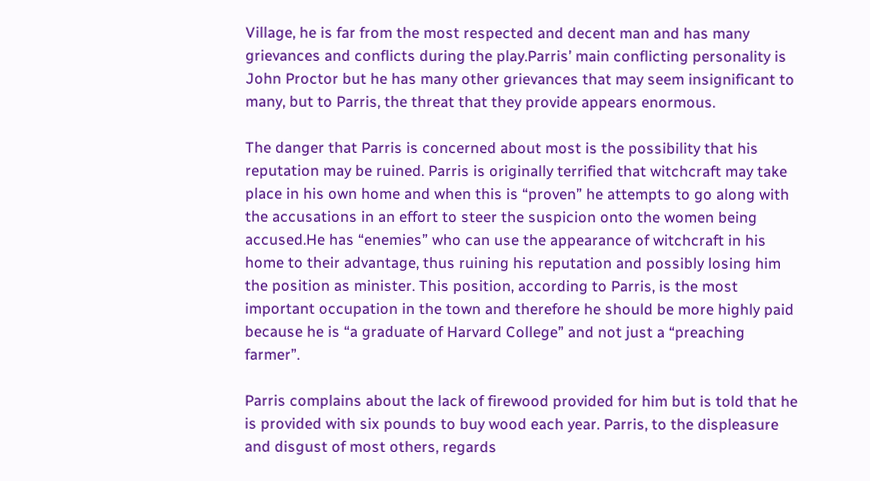Village, he is far from the most respected and decent man and has many grievances and conflicts during the play.Parris’ main conflicting personality is John Proctor but he has many other grievances that may seem insignificant to many, but to Parris, the threat that they provide appears enormous.

The danger that Parris is concerned about most is the possibility that his reputation may be ruined. Parris is originally terrified that witchcraft may take place in his own home and when this is “proven” he attempts to go along with the accusations in an effort to steer the suspicion onto the women being accused.He has “enemies” who can use the appearance of witchcraft in his home to their advantage, thus ruining his reputation and possibly losing him the position as minister. This position, according to Parris, is the most important occupation in the town and therefore he should be more highly paid because he is “a graduate of Harvard College” and not just a “preaching farmer”.

Parris complains about the lack of firewood provided for him but is told that he is provided with six pounds to buy wood each year. Parris, to the displeasure and disgust of most others, regards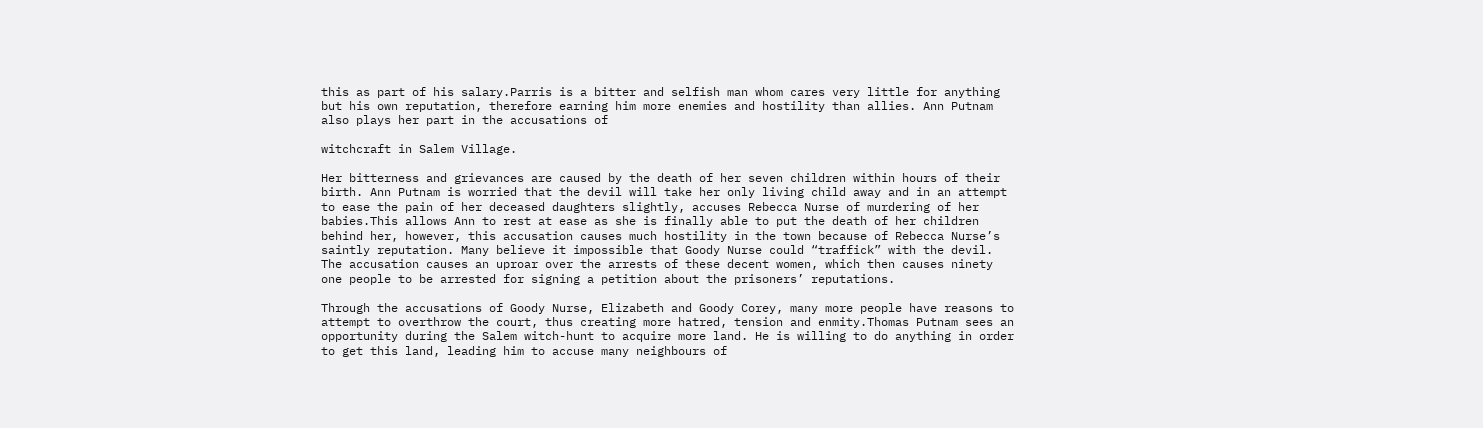this as part of his salary.Parris is a bitter and selfish man whom cares very little for anything but his own reputation, therefore earning him more enemies and hostility than allies. Ann Putnam also plays her part in the accusations of

witchcraft in Salem Village.

Her bitterness and grievances are caused by the death of her seven children within hours of their birth. Ann Putnam is worried that the devil will take her only living child away and in an attempt to ease the pain of her deceased daughters slightly, accuses Rebecca Nurse of murdering of her babies.This allows Ann to rest at ease as she is finally able to put the death of her children behind her, however, this accusation causes much hostility in the town because of Rebecca Nurse’s saintly reputation. Many believe it impossible that Goody Nurse could “traffick” with the devil. The accusation causes an uproar over the arrests of these decent women, which then causes ninety one people to be arrested for signing a petition about the prisoners’ reputations.

Through the accusations of Goody Nurse, Elizabeth and Goody Corey, many more people have reasons to attempt to overthrow the court, thus creating more hatred, tension and enmity.Thomas Putnam sees an opportunity during the Salem witch-hunt to acquire more land. He is willing to do anything in order to get this land, leading him to accuse many neighbours of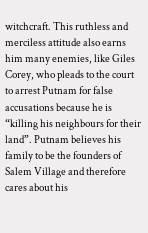witchcraft. This ruthless and merciless attitude also earns him many enemies, like Giles Corey, who pleads to the court to arrest Putnam for false accusations because he is “killing his neighbours for their land”. Putnam believes his family to be the founders of Salem Village and therefore cares about his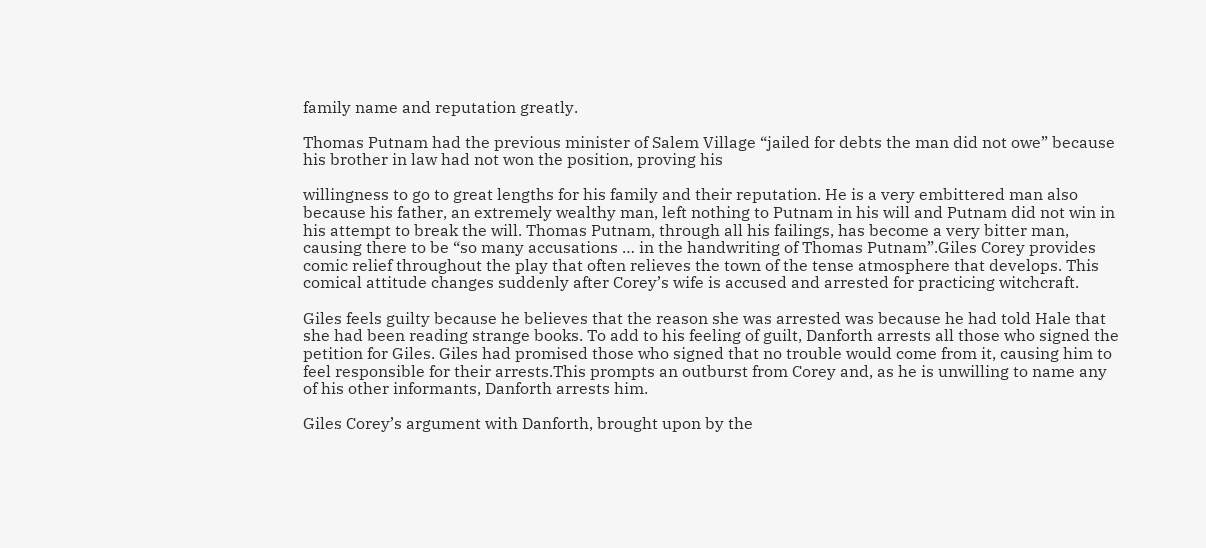family name and reputation greatly.

Thomas Putnam had the previous minister of Salem Village “jailed for debts the man did not owe” because his brother in law had not won the position, proving his

willingness to go to great lengths for his family and their reputation. He is a very embittered man also because his father, an extremely wealthy man, left nothing to Putnam in his will and Putnam did not win in his attempt to break the will. Thomas Putnam, through all his failings, has become a very bitter man, causing there to be “so many accusations … in the handwriting of Thomas Putnam”.Giles Corey provides comic relief throughout the play that often relieves the town of the tense atmosphere that develops. This comical attitude changes suddenly after Corey’s wife is accused and arrested for practicing witchcraft.

Giles feels guilty because he believes that the reason she was arrested was because he had told Hale that she had been reading strange books. To add to his feeling of guilt, Danforth arrests all those who signed the petition for Giles. Giles had promised those who signed that no trouble would come from it, causing him to feel responsible for their arrests.This prompts an outburst from Corey and, as he is unwilling to name any of his other informants, Danforth arrests him.

Giles Corey’s argument with Danforth, brought upon by the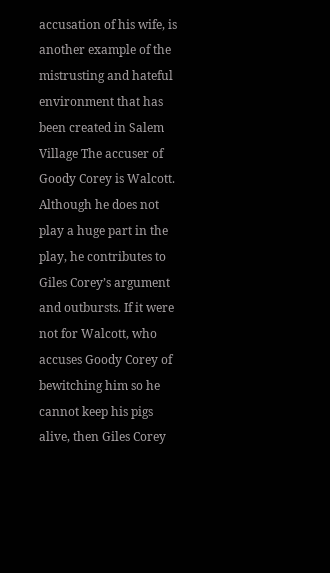accusation of his wife, is another example of the mistrusting and hateful environment that has been created in Salem Village The accuser of Goody Corey is Walcott. Although he does not play a huge part in the play, he contributes to Giles Corey’s argument and outbursts. If it were not for Walcott, who accuses Goody Corey of bewitching him so he cannot keep his pigs alive, then Giles Corey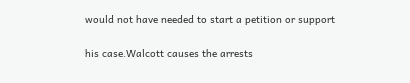would not have needed to start a petition or support

his case.Walcott causes the arrests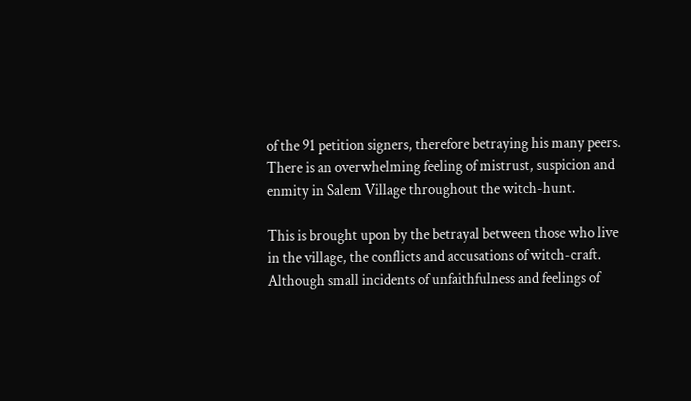of the 91 petition signers, therefore betraying his many peers. There is an overwhelming feeling of mistrust, suspicion and enmity in Salem Village throughout the witch-hunt.

This is brought upon by the betrayal between those who live in the village, the conflicts and accusations of witch-craft. Although small incidents of unfaithfulness and feelings of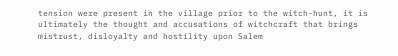tension were present in the village prior to the witch-hunt, it is ultimately the thought and accusations of witchcraft that brings mistrust, disloyalty and hostility upon Salem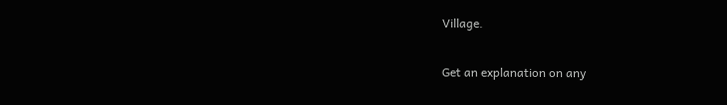Village.

Get an explanation on any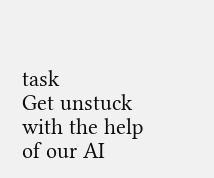task
Get unstuck with the help of our AI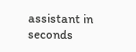assistant in seconds